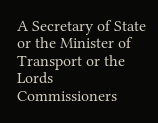A Secretary of State or the Minister of Transport or the Lords Commissioners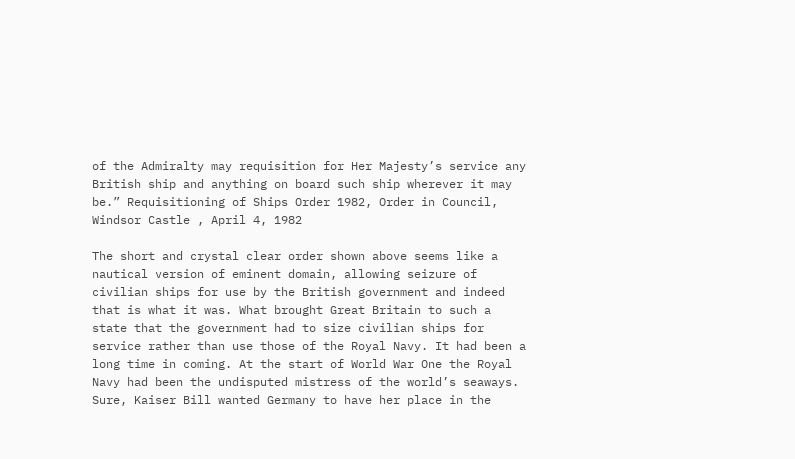of the Admiralty may requisition for Her Majesty’s service any British ship and anything on board such ship wherever it may be.” Requisitioning of Ships Order 1982, Order in Council, Windsor Castle , April 4, 1982

The short and crystal clear order shown above seems like a nautical version of eminent domain, allowing seizure of civilian ships for use by the British government and indeed that is what it was. What brought Great Britain to such a state that the government had to size civilian ships for service rather than use those of the Royal Navy. It had been a long time in coming. At the start of World War One the Royal Navy had been the undisputed mistress of the world’s seaways. Sure, Kaiser Bill wanted Germany to have her place in the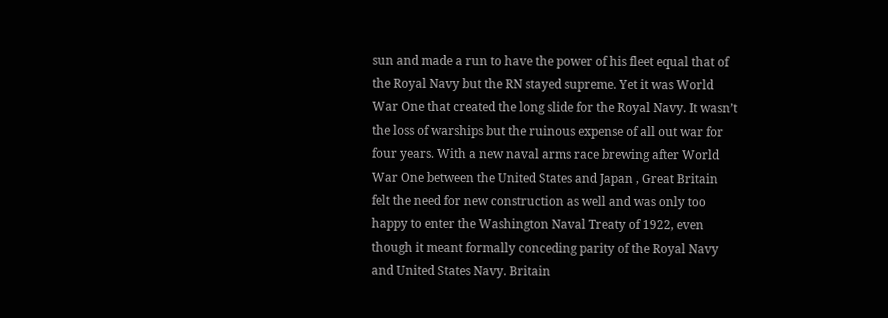sun and made a run to have the power of his fleet equal that of the Royal Navy but the RN stayed supreme. Yet it was World War One that created the long slide for the Royal Navy. It wasn’t the loss of warships but the ruinous expense of all out war for four years. With a new naval arms race brewing after World War One between the United States and Japan , Great Britain felt the need for new construction as well and was only too happy to enter the Washington Naval Treaty of 1922, even though it meant formally conceding parity of the Royal Navy and United States Navy. Britain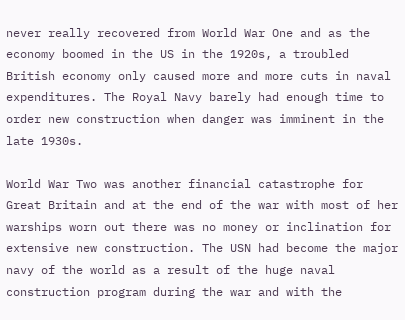never really recovered from World War One and as the economy boomed in the US in the 1920s, a troubled British economy only caused more and more cuts in naval expenditures. The Royal Navy barely had enough time to order new construction when danger was imminent in the late 1930s.

World War Two was another financial catastrophe for Great Britain and at the end of the war with most of her warships worn out there was no money or inclination for extensive new construction. The USN had become the major navy of the world as a result of the huge naval construction program during the war and with the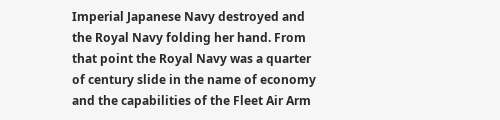Imperial Japanese Navy destroyed and the Royal Navy folding her hand. From that point the Royal Navy was a quarter of century slide in the name of economy and the capabilities of the Fleet Air Arm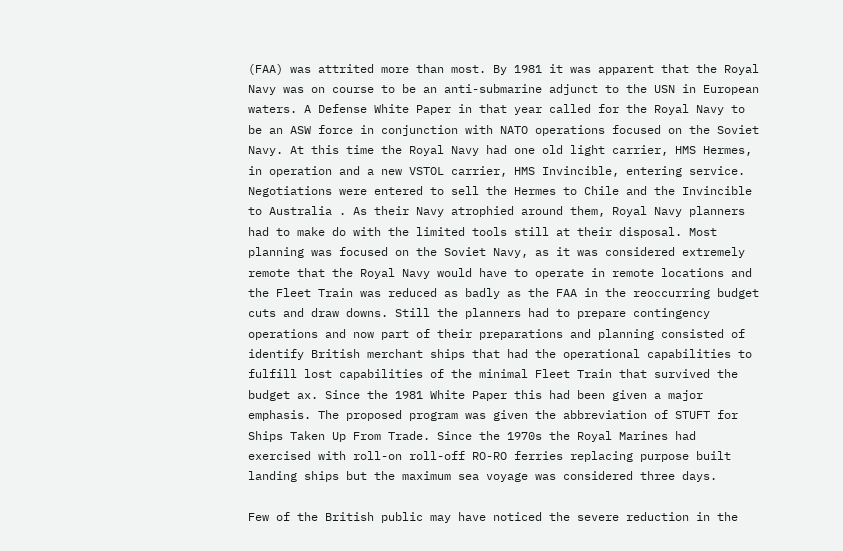(FAA) was attrited more than most. By 1981 it was apparent that the Royal Navy was on course to be an anti-submarine adjunct to the USN in European waters. A Defense White Paper in that year called for the Royal Navy to be an ASW force in conjunction with NATO operations focused on the Soviet Navy. At this time the Royal Navy had one old light carrier, HMS Hermes, in operation and a new VSTOL carrier, HMS Invincible, entering service. Negotiations were entered to sell the Hermes to Chile and the Invincible to Australia . As their Navy atrophied around them, Royal Navy planners had to make do with the limited tools still at their disposal. Most planning was focused on the Soviet Navy, as it was considered extremely remote that the Royal Navy would have to operate in remote locations and the Fleet Train was reduced as badly as the FAA in the reoccurring budget cuts and draw downs. Still the planners had to prepare contingency operations and now part of their preparations and planning consisted of identify British merchant ships that had the operational capabilities to fulfill lost capabilities of the minimal Fleet Train that survived the budget ax. Since the 1981 White Paper this had been given a major emphasis. The proposed program was given the abbreviation of STUFT for Ships Taken Up From Trade. Since the 1970s the Royal Marines had exercised with roll-on roll-off RO-RO ferries replacing purpose built landing ships but the maximum sea voyage was considered three days.

Few of the British public may have noticed the severe reduction in the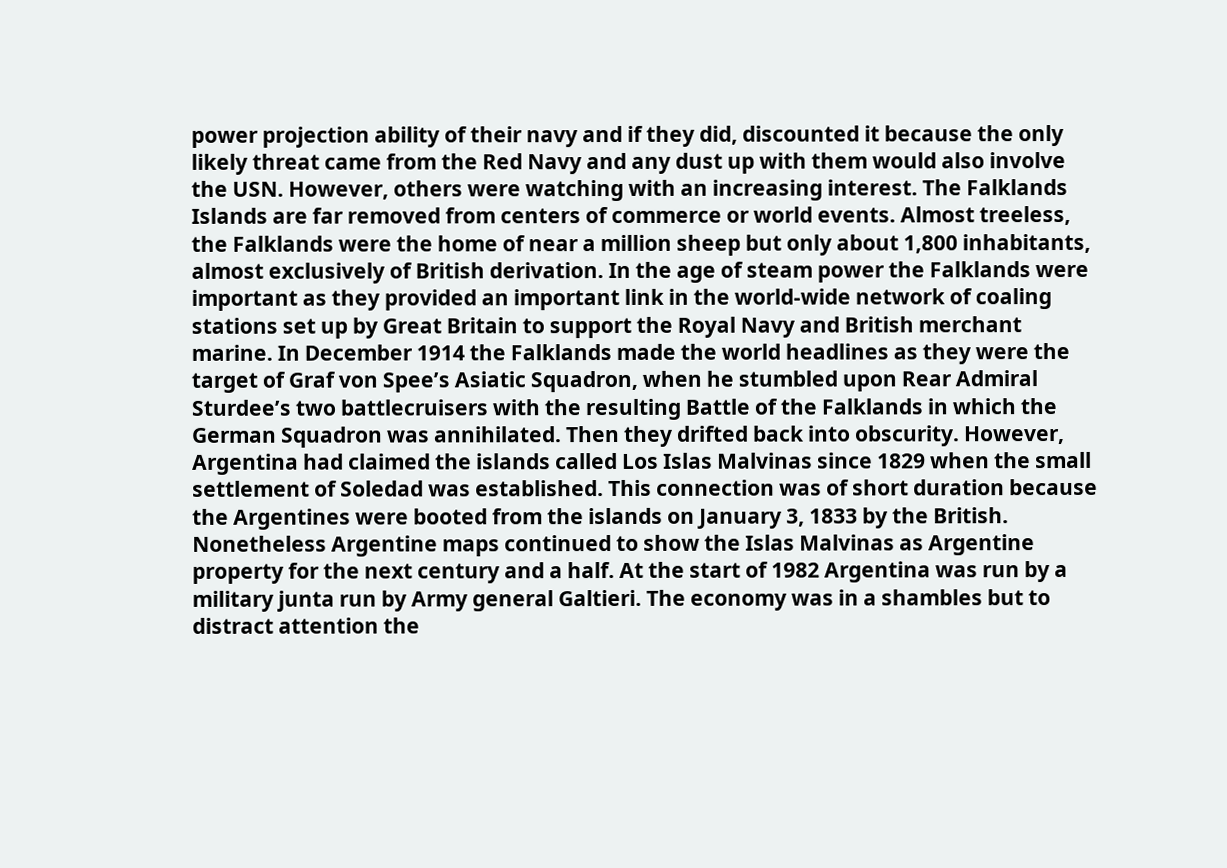power projection ability of their navy and if they did, discounted it because the only likely threat came from the Red Navy and any dust up with them would also involve the USN. However, others were watching with an increasing interest. The Falklands Islands are far removed from centers of commerce or world events. Almost treeless, the Falklands were the home of near a million sheep but only about 1,800 inhabitants, almost exclusively of British derivation. In the age of steam power the Falklands were important as they provided an important link in the world-wide network of coaling stations set up by Great Britain to support the Royal Navy and British merchant marine. In December 1914 the Falklands made the world headlines as they were the target of Graf von Spee’s Asiatic Squadron, when he stumbled upon Rear Admiral Sturdee’s two battlecruisers with the resulting Battle of the Falklands in which the German Squadron was annihilated. Then they drifted back into obscurity. However, Argentina had claimed the islands called Los Islas Malvinas since 1829 when the small settlement of Soledad was established. This connection was of short duration because the Argentines were booted from the islands on January 3, 1833 by the British. Nonetheless Argentine maps continued to show the Islas Malvinas as Argentine property for the next century and a half. At the start of 1982 Argentina was run by a military junta run by Army general Galtieri. The economy was in a shambles but to distract attention the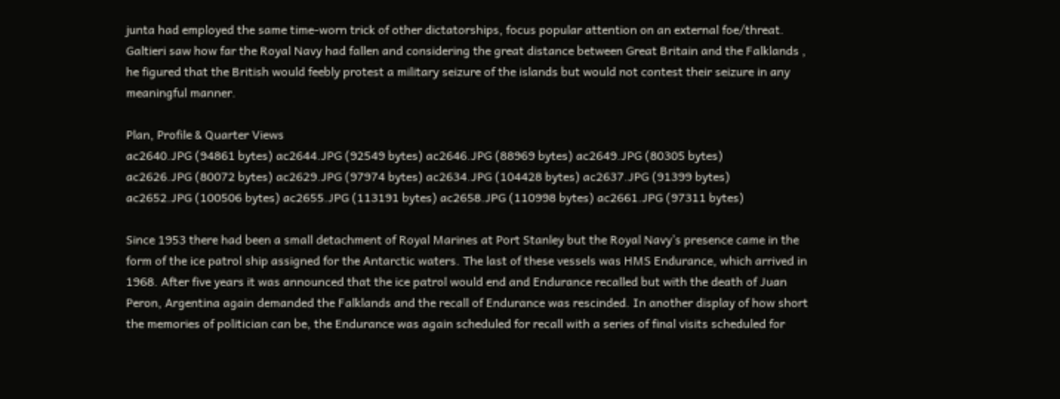junta had employed the same time-worn trick of other dictatorships, focus popular attention on an external foe/threat. Galtieri saw how far the Royal Navy had fallen and considering the great distance between Great Britain and the Falklands , he figured that the British would feebly protest a military seizure of the islands but would not contest their seizure in any meaningful manner.

Plan, Profile & Quarter Views
ac2640.JPG (94861 bytes) ac2644.JPG (92549 bytes) ac2646.JPG (88969 bytes) ac2649.JPG (80305 bytes)
ac2626.JPG (80072 bytes) ac2629.JPG (97974 bytes) ac2634.JPG (104428 bytes) ac2637.JPG (91399 bytes)
ac2652.JPG (100506 bytes) ac2655.JPG (113191 bytes) ac2658.JPG (110998 bytes) ac2661.JPG (97311 bytes)

Since 1953 there had been a small detachment of Royal Marines at Port Stanley but the Royal Navy’s presence came in the form of the ice patrol ship assigned for the Antarctic waters. The last of these vessels was HMS Endurance, which arrived in 1968. After five years it was announced that the ice patrol would end and Endurance recalled but with the death of Juan Peron, Argentina again demanded the Falklands and the recall of Endurance was rescinded. In another display of how short the memories of politician can be, the Endurance was again scheduled for recall with a series of final visits scheduled for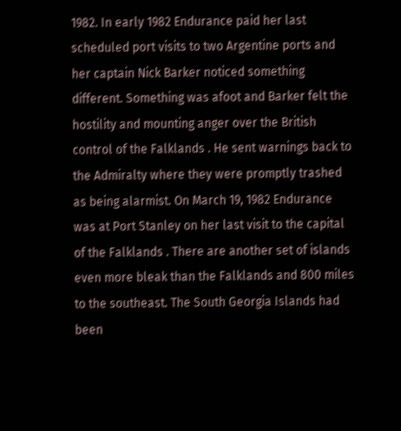1982. In early 1982 Endurance paid her last scheduled port visits to two Argentine ports and her captain Nick Barker noticed something different. Something was afoot and Barker felt the hostility and mounting anger over the British control of the Falklands . He sent warnings back to the Admiralty where they were promptly trashed as being alarmist. On March 19, 1982 Endurance was at Port Stanley on her last visit to the capital of the Falklands . There are another set of islands even more bleak than the Falklands and 800 miles to the southeast. The South Georgia Islands had been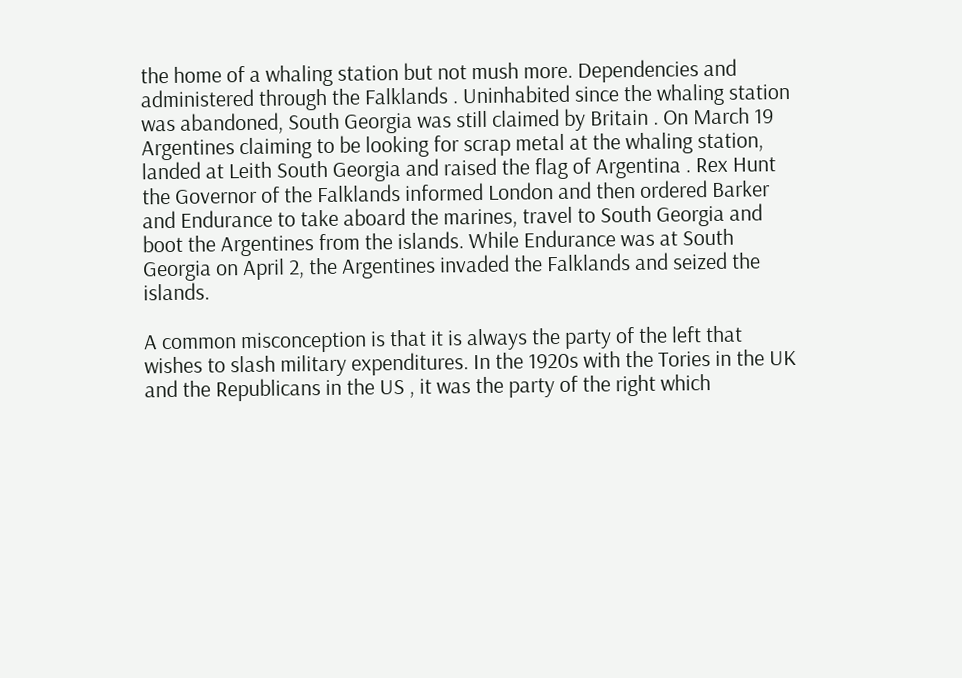the home of a whaling station but not mush more. Dependencies and administered through the Falklands . Uninhabited since the whaling station was abandoned, South Georgia was still claimed by Britain . On March 19 Argentines claiming to be looking for scrap metal at the whaling station, landed at Leith South Georgia and raised the flag of Argentina . Rex Hunt the Governor of the Falklands informed London and then ordered Barker and Endurance to take aboard the marines, travel to South Georgia and boot the Argentines from the islands. While Endurance was at South Georgia on April 2, the Argentines invaded the Falklands and seized the islands.

A common misconception is that it is always the party of the left that wishes to slash military expenditures. In the 1920s with the Tories in the UK and the Republicans in the US , it was the party of the right which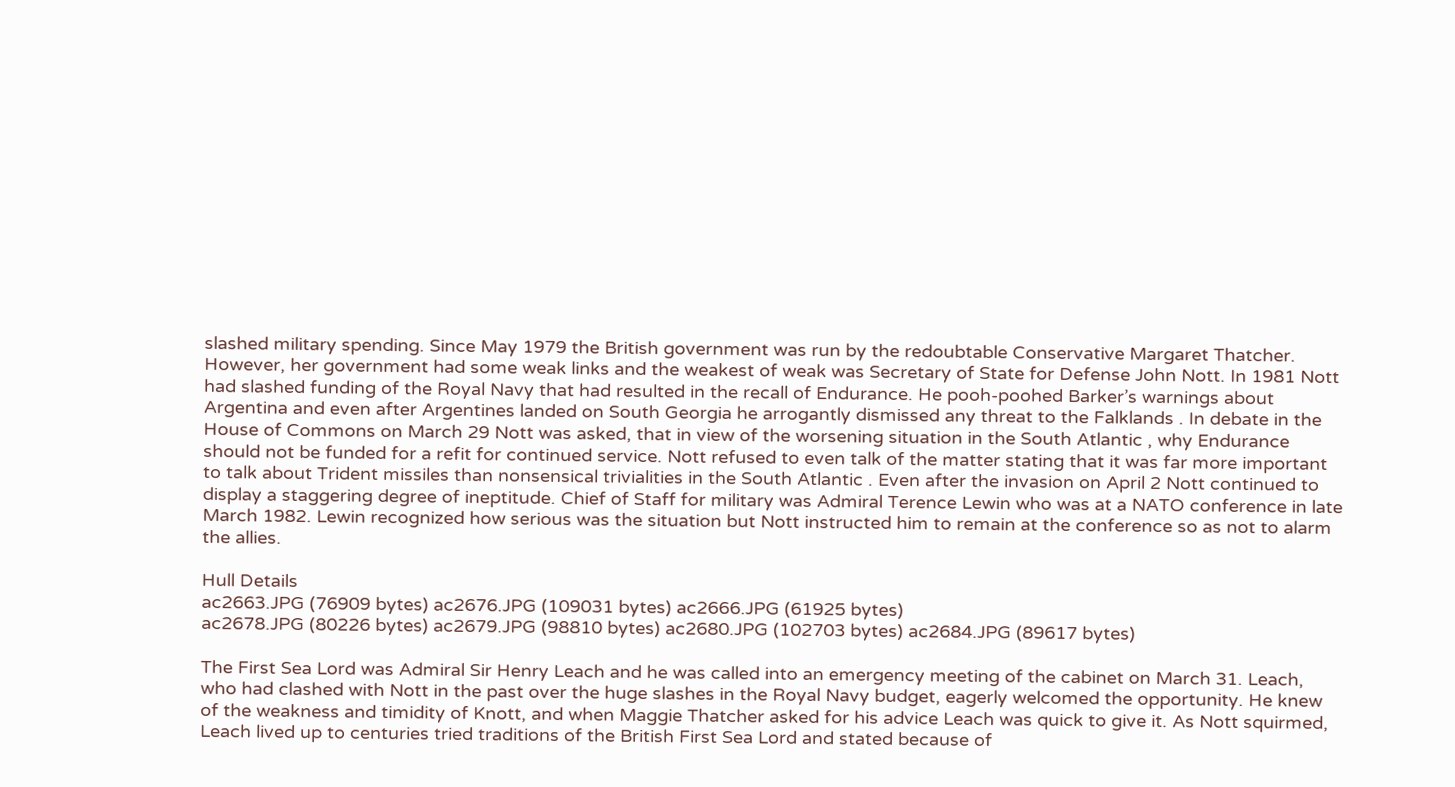slashed military spending. Since May 1979 the British government was run by the redoubtable Conservative Margaret Thatcher. However, her government had some weak links and the weakest of weak was Secretary of State for Defense John Nott. In 1981 Nott had slashed funding of the Royal Navy that had resulted in the recall of Endurance. He pooh-poohed Barker’s warnings about Argentina and even after Argentines landed on South Georgia he arrogantly dismissed any threat to the Falklands . In debate in the House of Commons on March 29 Nott was asked, that in view of the worsening situation in the South Atlantic , why Endurance should not be funded for a refit for continued service. Nott refused to even talk of the matter stating that it was far more important to talk about Trident missiles than nonsensical trivialities in the South Atlantic . Even after the invasion on April 2 Nott continued to display a staggering degree of ineptitude. Chief of Staff for military was Admiral Terence Lewin who was at a NATO conference in late March 1982. Lewin recognized how serious was the situation but Nott instructed him to remain at the conference so as not to alarm the allies.

Hull Details
ac2663.JPG (76909 bytes) ac2676.JPG (109031 bytes) ac2666.JPG (61925 bytes)
ac2678.JPG (80226 bytes) ac2679.JPG (98810 bytes) ac2680.JPG (102703 bytes) ac2684.JPG (89617 bytes)

The First Sea Lord was Admiral Sir Henry Leach and he was called into an emergency meeting of the cabinet on March 31. Leach, who had clashed with Nott in the past over the huge slashes in the Royal Navy budget, eagerly welcomed the opportunity. He knew of the weakness and timidity of Knott, and when Maggie Thatcher asked for his advice Leach was quick to give it. As Nott squirmed, Leach lived up to centuries tried traditions of the British First Sea Lord and stated because of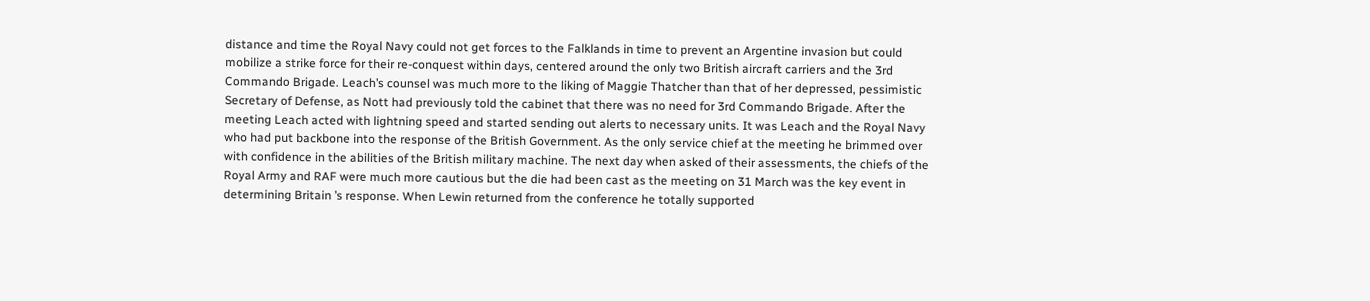distance and time the Royal Navy could not get forces to the Falklands in time to prevent an Argentine invasion but could mobilize a strike force for their re-conquest within days, centered around the only two British aircraft carriers and the 3rd Commando Brigade. Leach’s counsel was much more to the liking of Maggie Thatcher than that of her depressed, pessimistic Secretary of Defense, as Nott had previously told the cabinet that there was no need for 3rd Commando Brigade. After the meeting Leach acted with lightning speed and started sending out alerts to necessary units. It was Leach and the Royal Navy who had put backbone into the response of the British Government. As the only service chief at the meeting he brimmed over with confidence in the abilities of the British military machine. The next day when asked of their assessments, the chiefs of the Royal Army and RAF were much more cautious but the die had been cast as the meeting on 31 March was the key event in determining Britain ’s response. When Lewin returned from the conference he totally supported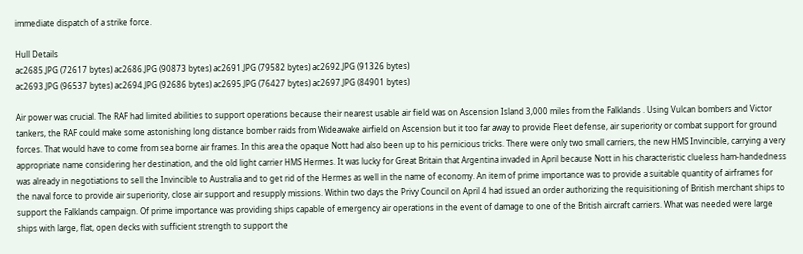immediate dispatch of a strike force.

Hull Details
ac2685.JPG (72617 bytes) ac2686.JPG (90873 bytes) ac2691.JPG (79582 bytes) ac2692.JPG (91326 bytes)
ac2693.JPG (96537 bytes) ac2694.JPG (92686 bytes) ac2695.JPG (76427 bytes) ac2697.JPG (84901 bytes)

Air power was crucial. The RAF had limited abilities to support operations because their nearest usable air field was on Ascension Island 3,000 miles from the Falklands . Using Vulcan bombers and Victor tankers, the RAF could make some astonishing long distance bomber raids from Wideawake airfield on Ascension but it too far away to provide Fleet defense, air superiority or combat support for ground forces. That would have to come from sea borne air frames. In this area the opaque Nott had also been up to his pernicious tricks. There were only two small carriers, the new HMS Invincible, carrying a very appropriate name considering her destination, and the old light carrier HMS Hermes. It was lucky for Great Britain that Argentina invaded in April because Nott in his characteristic clueless ham-handedness was already in negotiations to sell the Invincible to Australia and to get rid of the Hermes as well in the name of economy. An item of prime importance was to provide a suitable quantity of airframes for the naval force to provide air superiority, close air support and resupply missions. Within two days the Privy Council on April 4 had issued an order authorizing the requisitioning of British merchant ships to support the Falklands campaign. Of prime importance was providing ships capable of emergency air operations in the event of damage to one of the British aircraft carriers. What was needed were large ships with large, flat, open decks with sufficient strength to support the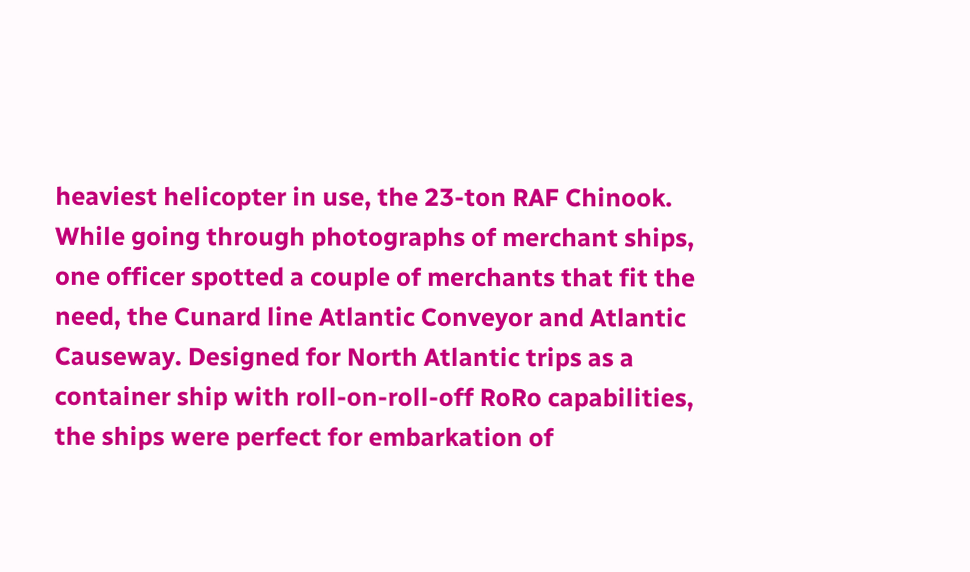heaviest helicopter in use, the 23-ton RAF Chinook. While going through photographs of merchant ships, one officer spotted a couple of merchants that fit the need, the Cunard line Atlantic Conveyor and Atlantic Causeway. Designed for North Atlantic trips as a container ship with roll-on-roll-off RoRo capabilities, the ships were perfect for embarkation of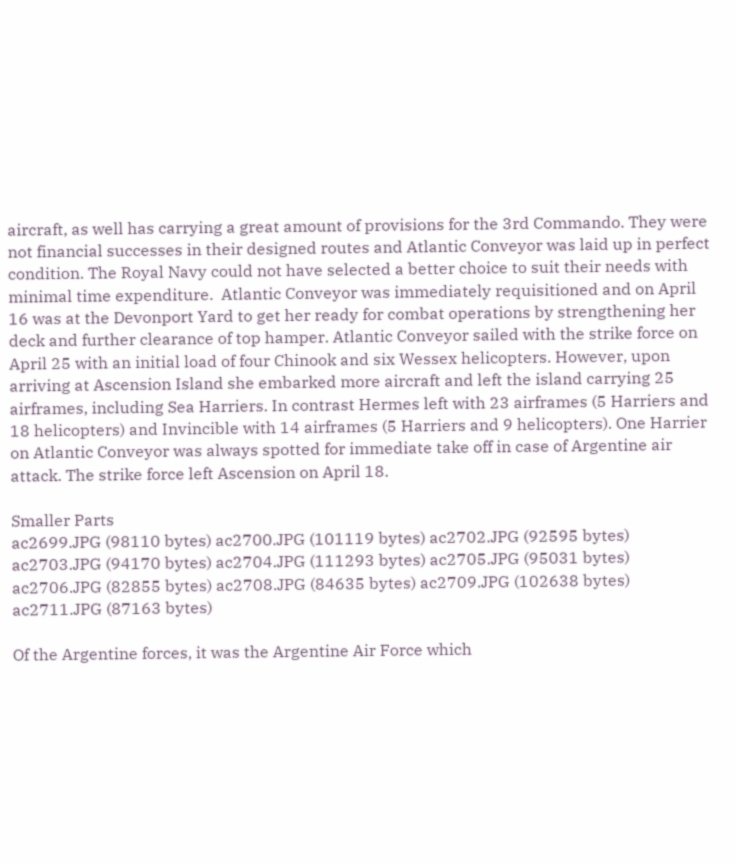aircraft, as well has carrying a great amount of provisions for the 3rd Commando. They were not financial successes in their designed routes and Atlantic Conveyor was laid up in perfect condition. The Royal Navy could not have selected a better choice to suit their needs with minimal time expenditure.  Atlantic Conveyor was immediately requisitioned and on April 16 was at the Devonport Yard to get her ready for combat operations by strengthening her deck and further clearance of top hamper. Atlantic Conveyor sailed with the strike force on April 25 with an initial load of four Chinook and six Wessex helicopters. However, upon arriving at Ascension Island she embarked more aircraft and left the island carrying 25 airframes, including Sea Harriers. In contrast Hermes left with 23 airframes (5 Harriers and 18 helicopters) and Invincible with 14 airframes (5 Harriers and 9 helicopters). One Harrier on Atlantic Conveyor was always spotted for immediate take off in case of Argentine air attack. The strike force left Ascension on April 18.

Smaller Parts
ac2699.JPG (98110 bytes) ac2700.JPG (101119 bytes) ac2702.JPG (92595 bytes)
ac2703.JPG (94170 bytes) ac2704.JPG (111293 bytes) ac2705.JPG (95031 bytes)
ac2706.JPG (82855 bytes) ac2708.JPG (84635 bytes) ac2709.JPG (102638 bytes) ac2711.JPG (87163 bytes)

Of the Argentine forces, it was the Argentine Air Force which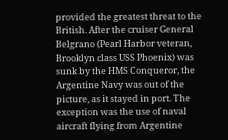provided the greatest threat to the British. After the cruiser General Belgrano (Pearl Harbor veteran, Brooklyn class USS Phoenix) was sunk by the HMS Conqueror, the Argentine Navy was out of the picture, as it stayed in port. The exception was the use of naval aircraft flying from Argentine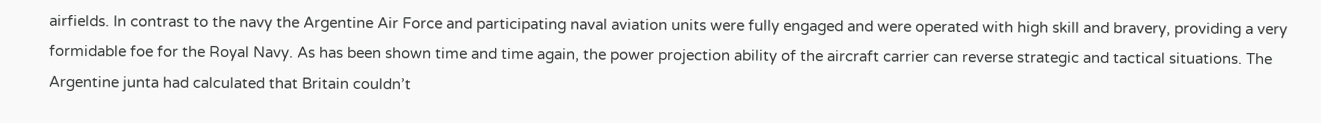airfields. In contrast to the navy the Argentine Air Force and participating naval aviation units were fully engaged and were operated with high skill and bravery, providing a very formidable foe for the Royal Navy. As has been shown time and time again, the power projection ability of the aircraft carrier can reverse strategic and tactical situations. The Argentine junta had calculated that Britain couldn’t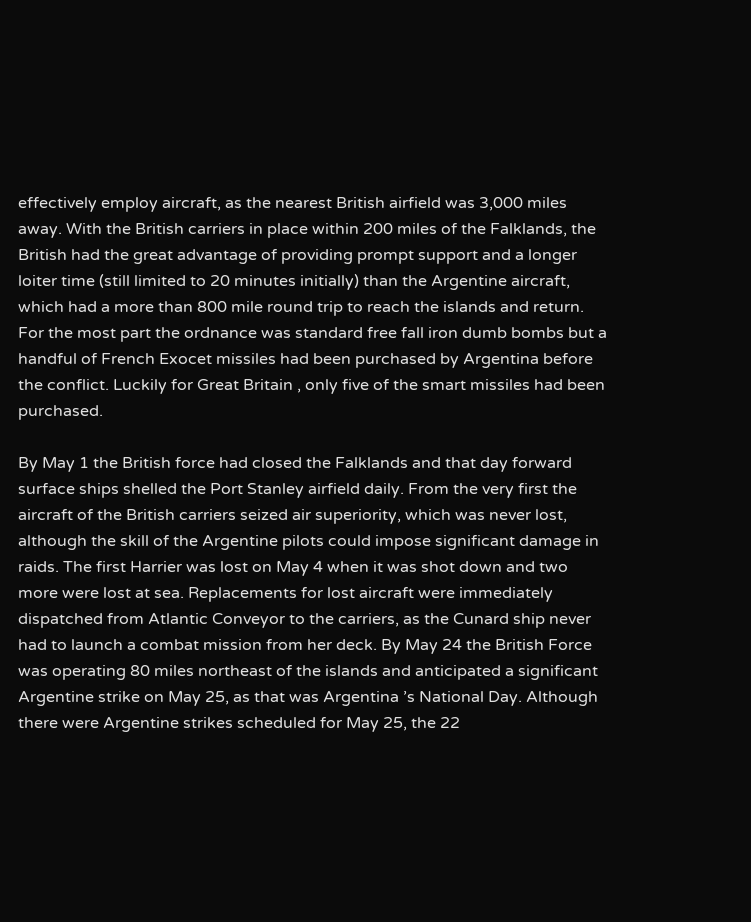effectively employ aircraft, as the nearest British airfield was 3,000 miles away. With the British carriers in place within 200 miles of the Falklands, the British had the great advantage of providing prompt support and a longer loiter time (still limited to 20 minutes initially) than the Argentine aircraft, which had a more than 800 mile round trip to reach the islands and return. For the most part the ordnance was standard free fall iron dumb bombs but a handful of French Exocet missiles had been purchased by Argentina before the conflict. Luckily for Great Britain , only five of the smart missiles had been purchased.

By May 1 the British force had closed the Falklands and that day forward surface ships shelled the Port Stanley airfield daily. From the very first the aircraft of the British carriers seized air superiority, which was never lost, although the skill of the Argentine pilots could impose significant damage in raids. The first Harrier was lost on May 4 when it was shot down and two more were lost at sea. Replacements for lost aircraft were immediately dispatched from Atlantic Conveyor to the carriers, as the Cunard ship never had to launch a combat mission from her deck. By May 24 the British Force was operating 80 miles northeast of the islands and anticipated a significant Argentine strike on May 25, as that was Argentina ’s National Day. Although there were Argentine strikes scheduled for May 25, the 22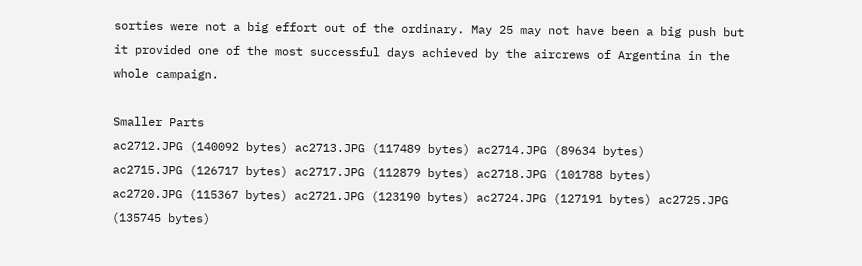sorties were not a big effort out of the ordinary. May 25 may not have been a big push but it provided one of the most successful days achieved by the aircrews of Argentina in the whole campaign.

Smaller Parts
ac2712.JPG (140092 bytes) ac2713.JPG (117489 bytes) ac2714.JPG (89634 bytes)
ac2715.JPG (126717 bytes) ac2717.JPG (112879 bytes) ac2718.JPG (101788 bytes)
ac2720.JPG (115367 bytes) ac2721.JPG (123190 bytes) ac2724.JPG (127191 bytes) ac2725.JPG (135745 bytes)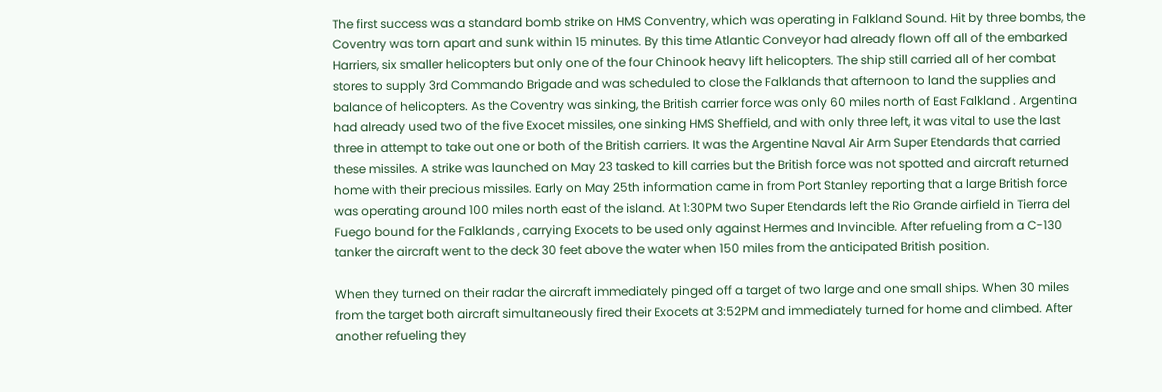The first success was a standard bomb strike on HMS Conventry, which was operating in Falkland Sound. Hit by three bombs, the Coventry was torn apart and sunk within 15 minutes. By this time Atlantic Conveyor had already flown off all of the embarked Harriers, six smaller helicopters but only one of the four Chinook heavy lift helicopters. The ship still carried all of her combat stores to supply 3rd Commando Brigade and was scheduled to close the Falklands that afternoon to land the supplies and balance of helicopters. As the Coventry was sinking, the British carrier force was only 60 miles north of East Falkland . Argentina had already used two of the five Exocet missiles, one sinking HMS Sheffield, and with only three left, it was vital to use the last three in attempt to take out one or both of the British carriers. It was the Argentine Naval Air Arm Super Etendards that carried these missiles. A strike was launched on May 23 tasked to kill carries but the British force was not spotted and aircraft returned home with their precious missiles. Early on May 25th information came in from Port Stanley reporting that a large British force was operating around 100 miles north east of the island. At 1:30PM two Super Etendards left the Rio Grande airfield in Tierra del Fuego bound for the Falklands , carrying Exocets to be used only against Hermes and Invincible. After refueling from a C-130 tanker the aircraft went to the deck 30 feet above the water when 150 miles from the anticipated British position.

When they turned on their radar the aircraft immediately pinged off a target of two large and one small ships. When 30 miles from the target both aircraft simultaneously fired their Exocets at 3:52PM and immediately turned for home and climbed. After another refueling they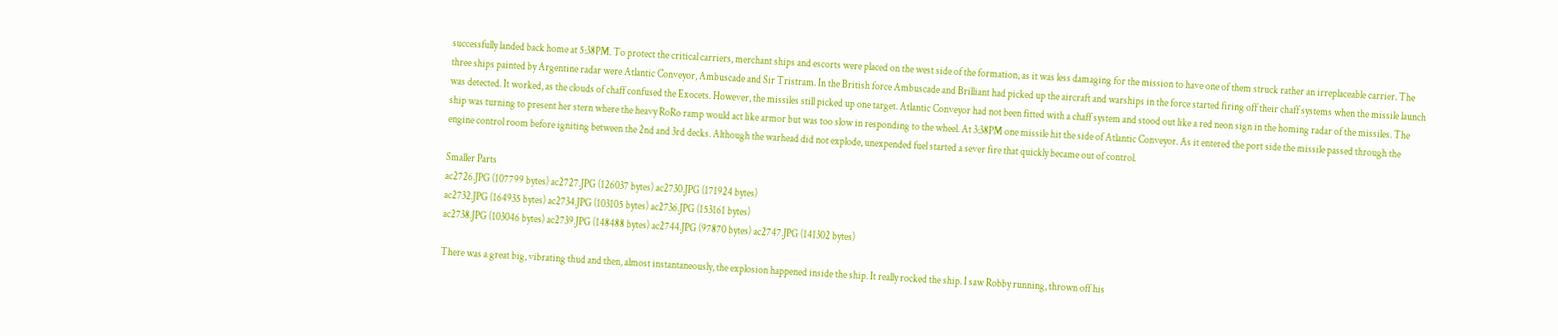successfully landed back home at 5:38PM. To protect the critical carriers, merchant ships and escorts were placed on the west side of the formation, as it was less damaging for the mission to have one of them struck rather an irreplaceable carrier. The three ships painted by Argentine radar were Atlantic Conveyor, Ambuscade and Sir Tristram. In the British force Ambuscade and Brilliant had picked up the aircraft and warships in the force started firing off their chaff systems when the missile launch was detected. It worked, as the clouds of chaff confused the Exocets. However, the missiles still picked up one target. Atlantic Conveyor had not been fitted with a chaff system and stood out like a red neon sign in the homing radar of the missiles. The ship was turning to present her stern where the heavy RoRo ramp would act like armor but was too slow in responding to the wheel. At 3:38PM one missile hit the side of Atlantic Conveyor. As it entered the port side the missile passed through the engine control room before igniting between the 2nd and 3rd decks. Although the warhead did not explode, unexpended fuel started a sever fire that quickly became out of control.

Smaller Parts
ac2726.JPG (107799 bytes) ac2727.JPG (126037 bytes) ac2730.JPG (171924 bytes)
ac2732.JPG (164935 bytes) ac2734.JPG (103105 bytes) ac2736.JPG (153161 bytes)
ac2738.JPG (103046 bytes) ac2739.JPG (148488 bytes) ac2744.JPG (97870 bytes) ac2747.JPG (141302 bytes)

There was a great big, vibrating thud and then, almost instantaneously, the explosion happened inside the ship. It really rocked the ship. I saw Robby running, thrown off his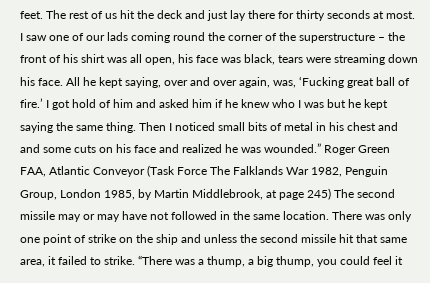feet. The rest of us hit the deck and just lay there for thirty seconds at most. I saw one of our lads coming round the corner of the superstructure – the front of his shirt was all open, his face was black, tears were streaming down his face. All he kept saying, over and over again, was, ‘Fucking great ball of fire.’ I got hold of him and asked him if he knew who I was but he kept saying the same thing. Then I noticed small bits of metal in his chest and and some cuts on his face and realized he was wounded.” Roger Green FAA, Atlantic Conveyor (Task Force The Falklands War 1982, Penguin Group, London 1985, by Martin Middlebrook, at page 245) The second missile may or may have not followed in the same location. There was only one point of strike on the ship and unless the second missile hit that same area, it failed to strike. “There was a thump, a big thump, you could feel it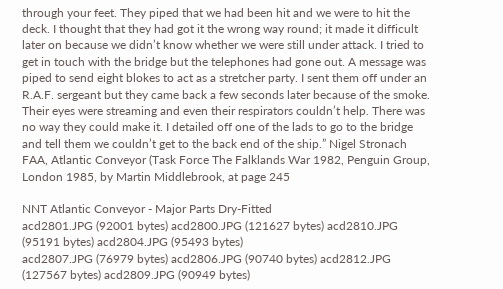through your feet. They piped that we had been hit and we were to hit the deck. I thought that they had got it the wrong way round; it made it difficult later on because we didn’t know whether we were still under attack. I tried to get in touch with the bridge but the telephones had gone out. A message was piped to send eight blokes to act as a stretcher party. I sent them off under an R.A.F. sergeant but they came back a few seconds later because of the smoke. Their eyes were streaming and even their respirators couldn’t help. There was no way they could make it. I detailed off one of the lads to go to the bridge and tell them we couldn’t get to the back end of the ship.” Nigel Stronach FAA, Atlantic Conveyor (Task Force The Falklands War 1982, Penguin Group, London 1985, by Martin Middlebrook, at page 245

NNT Atlantic Conveyor - Major Parts Dry-Fitted
acd2801.JPG (92001 bytes) acd2800.JPG (121627 bytes) acd2810.JPG (95191 bytes) acd2804.JPG (95493 bytes)
acd2807.JPG (76979 bytes) acd2806.JPG (90740 bytes) acd2812.JPG (127567 bytes) acd2809.JPG (90949 bytes)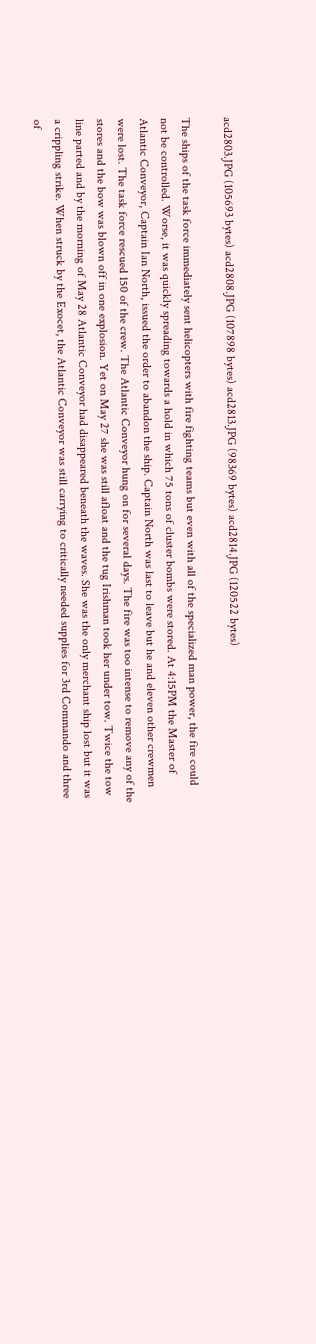acd2803.JPG (105693 bytes) acd2808.JPG (107898 bytes) acd2813.JPG (98369 bytes) acd2814.JPG (120522 bytes)

The ships of the task force immediately sent helicopters with fire fighting teams but even with all of the specialized man power, the fire could not be controlled. Worse, it was quickly spreading towards a hold in which 75 tons of cluster bombs were stored. At 4:15PM the Master of Atlantic Conveyor, Captain Ian North, issued the order to abandon the ship. Captain North was last to leave but he and eleven other crewmen were lost. The task force rescued 150 of the crew. The Atlantic Conveyor hung on for several days. The fire was too intense to remove any of the stores and the bow was blown off in one explosion. Yet on May 27 she was still afloat and the tug Irishman took her under tow. Twice the tow line parted and by the morning of May 28 Atlantic Conveyor had disappeared beneath the waves. She was the only merchant ship lost but it was a crippling strike. When struck by the Exocet, the Atlantic Conveyor was still carrying to critically needed supplies for 3rd Commando and three of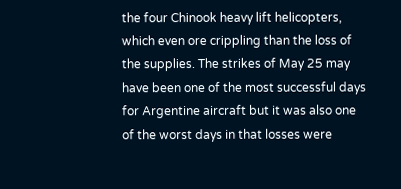the four Chinook heavy lift helicopters, which even ore crippling than the loss of the supplies. The strikes of May 25 may have been one of the most successful days for Argentine aircraft but it was also one of the worst days in that losses were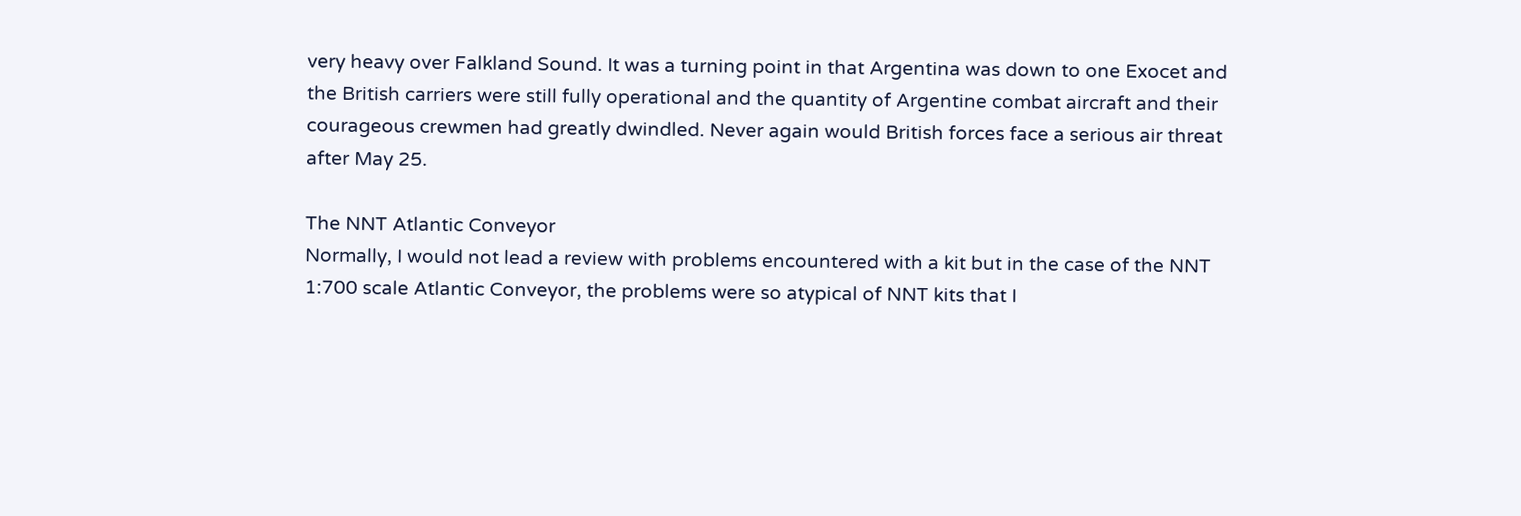very heavy over Falkland Sound. It was a turning point in that Argentina was down to one Exocet and the British carriers were still fully operational and the quantity of Argentine combat aircraft and their courageous crewmen had greatly dwindled. Never again would British forces face a serious air threat after May 25.

The NNT Atlantic Conveyor
Normally, I would not lead a review with problems encountered with a kit but in the case of the NNT 1:700 scale Atlantic Conveyor, the problems were so atypical of NNT kits that I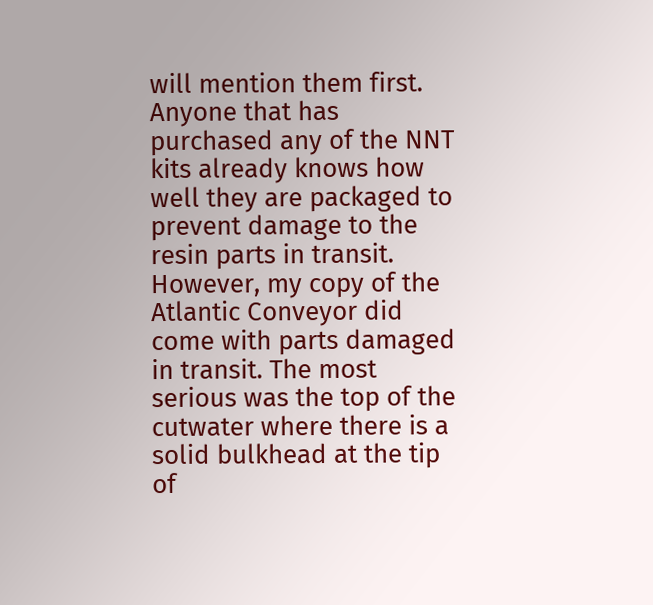will mention them first. Anyone that has purchased any of the NNT kits already knows how well they are packaged to prevent damage to the resin parts in transit. However, my copy of the Atlantic Conveyor did come with parts damaged in transit. The most serious was the top of the cutwater where there is a solid bulkhead at the tip of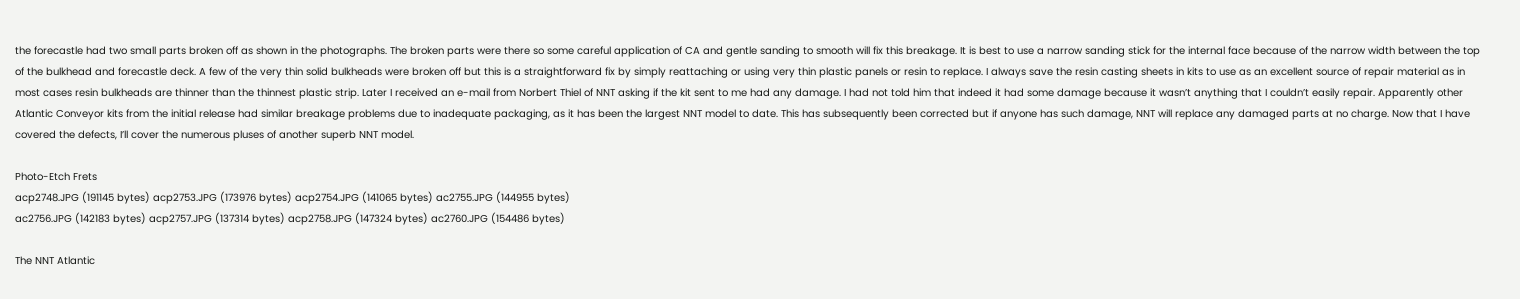the forecastle had two small parts broken off as shown in the photographs. The broken parts were there so some careful application of CA and gentle sanding to smooth will fix this breakage. It is best to use a narrow sanding stick for the internal face because of the narrow width between the top of the bulkhead and forecastle deck. A few of the very thin solid bulkheads were broken off but this is a straightforward fix by simply reattaching or using very thin plastic panels or resin to replace. I always save the resin casting sheets in kits to use as an excellent source of repair material as in most cases resin bulkheads are thinner than the thinnest plastic strip. Later I received an e-mail from Norbert Thiel of NNT asking if the kit sent to me had any damage. I had not told him that indeed it had some damage because it wasn’t anything that I couldn’t easily repair. Apparently other Atlantic Conveyor kits from the initial release had similar breakage problems due to inadequate packaging, as it has been the largest NNT model to date. This has subsequently been corrected but if anyone has such damage, NNT will replace any damaged parts at no charge. Now that I have covered the defects, I’ll cover the numerous pluses of another superb NNT model.

Photo-Etch Frets
acp2748.JPG (191145 bytes) acp2753.JPG (173976 bytes) acp2754.JPG (141065 bytes) ac2755.JPG (144955 bytes)
ac2756.JPG (142183 bytes) acp2757.JPG (137314 bytes) acp2758.JPG (147324 bytes) ac2760.JPG (154486 bytes)

The NNT Atlantic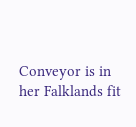Conveyor is in her Falklands fit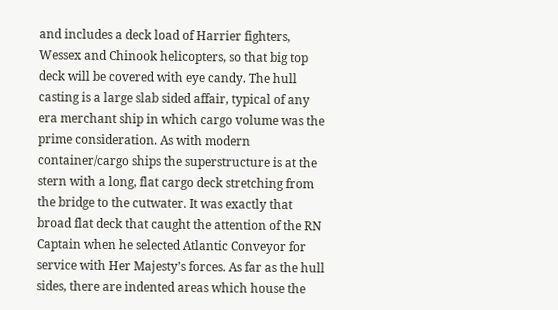and includes a deck load of Harrier fighters, Wessex and Chinook helicopters, so that big top deck will be covered with eye candy. The hull casting is a large slab sided affair, typical of any era merchant ship in which cargo volume was the prime consideration. As with modern container/cargo ships the superstructure is at the stern with a long, flat cargo deck stretching from the bridge to the cutwater. It was exactly that broad flat deck that caught the attention of the RN Captain when he selected Atlantic Conveyor for service with Her Majesty’s forces. As far as the hull sides, there are indented areas which house the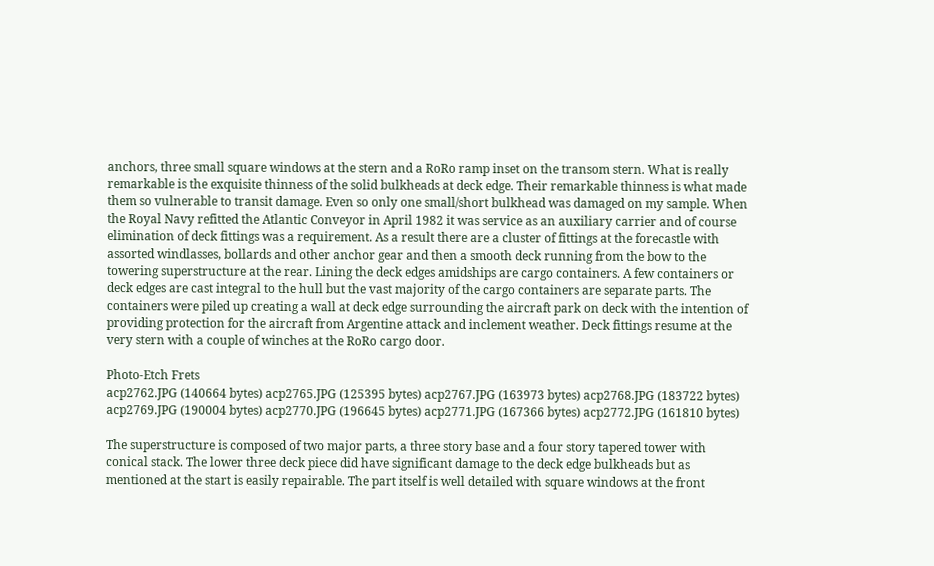anchors, three small square windows at the stern and a RoRo ramp inset on the transom stern. What is really  remarkable is the exquisite thinness of the solid bulkheads at deck edge. Their remarkable thinness is what made them so vulnerable to transit damage. Even so only one small/short bulkhead was damaged on my sample. When the Royal Navy refitted the Atlantic Conveyor in April 1982 it was service as an auxiliary carrier and of course elimination of deck fittings was a requirement. As a result there are a cluster of fittings at the forecastle with assorted windlasses, bollards and other anchor gear and then a smooth deck running from the bow to the towering superstructure at the rear. Lining the deck edges amidships are cargo containers. A few containers or deck edges are cast integral to the hull but the vast majority of the cargo containers are separate parts. The containers were piled up creating a wall at deck edge surrounding the aircraft park on deck with the intention of providing protection for the aircraft from Argentine attack and inclement weather. Deck fittings resume at the very stern with a couple of winches at the RoRo cargo door.

Photo-Etch Frets
acp2762.JPG (140664 bytes) acp2765.JPG (125395 bytes) acp2767.JPG (163973 bytes) acp2768.JPG (183722 bytes)
acp2769.JPG (190004 bytes) acp2770.JPG (196645 bytes) acp2771.JPG (167366 bytes) acp2772.JPG (161810 bytes)

The superstructure is composed of two major parts, a three story base and a four story tapered tower with conical stack. The lower three deck piece did have significant damage to the deck edge bulkheads but as mentioned at the start is easily repairable. The part itself is well detailed with square windows at the front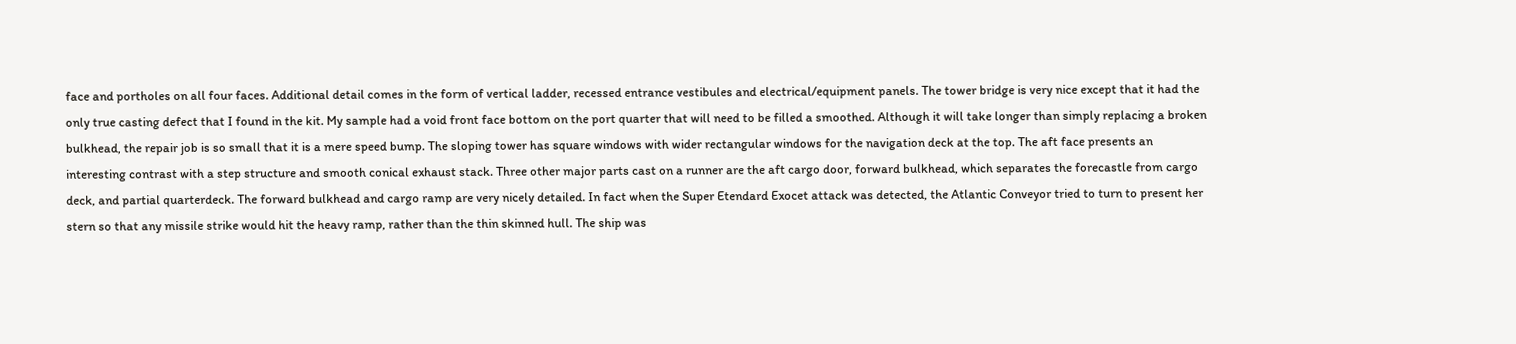face and portholes on all four faces. Additional detail comes in the form of vertical ladder, recessed entrance vestibules and electrical/equipment panels. The tower bridge is very nice except that it had the only true casting defect that I found in the kit. My sample had a void front face bottom on the port quarter that will need to be filled a smoothed. Although it will take longer than simply replacing a broken bulkhead, the repair job is so small that it is a mere speed bump. The sloping tower has square windows with wider rectangular windows for the navigation deck at the top. The aft face presents an interesting contrast with a step structure and smooth conical exhaust stack. Three other major parts cast on a runner are the aft cargo door, forward bulkhead, which separates the forecastle from cargo deck, and partial quarterdeck. The forward bulkhead and cargo ramp are very nicely detailed. In fact when the Super Etendard Exocet attack was detected, the Atlantic Conveyor tried to turn to present her stern so that any missile strike would hit the heavy ramp, rather than the thin skinned hull. The ship was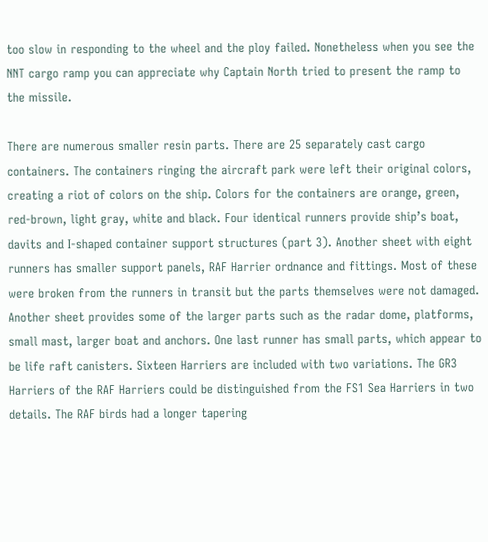too slow in responding to the wheel and the ploy failed. Nonetheless when you see the NNT cargo ramp you can appreciate why Captain North tried to present the ramp to the missile.

There are numerous smaller resin parts. There are 25 separately cast cargo containers. The containers ringing the aircraft park were left their original colors, creating a riot of colors on the ship. Colors for the containers are orange, green, red-brown, light gray, white and black. Four identical runners provide ship’s boat, davits and I-shaped container support structures (part 3). Another sheet with eight runners has smaller support panels, RAF Harrier ordnance and fittings. Most of these were broken from the runners in transit but the parts themselves were not damaged. Another sheet provides some of the larger parts such as the radar dome, platforms, small mast, larger boat and anchors. One last runner has small parts, which appear to be life raft canisters. Sixteen Harriers are included with two variations. The GR3 Harriers of the RAF Harriers could be distinguished from the FS1 Sea Harriers in two details. The RAF birds had a longer tapering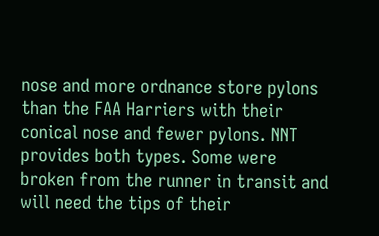nose and more ordnance store pylons than the FAA Harriers with their conical nose and fewer pylons. NNT provides both types. Some were broken from the runner in transit and will need the tips of their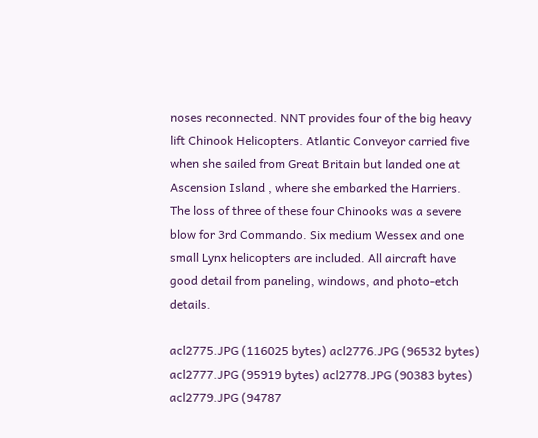noses reconnected. NNT provides four of the big heavy lift Chinook Helicopters. Atlantic Conveyor carried five when she sailed from Great Britain but landed one at Ascension Island , where she embarked the Harriers. The loss of three of these four Chinooks was a severe blow for 3rd Commando. Six medium Wessex and one small Lynx helicopters are included. All aircraft have good detail from paneling, windows, and photo-etch details.

acl2775.JPG (116025 bytes) acl2776.JPG (96532 bytes) acl2777.JPG (95919 bytes) acl2778.JPG (90383 bytes)
acl2779.JPG (94787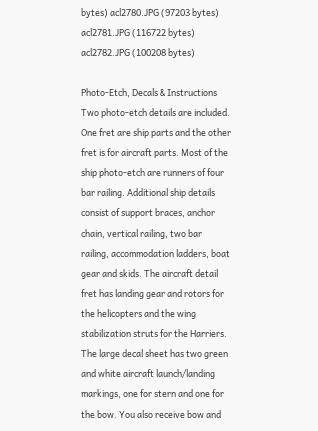bytes) acl2780.JPG (97203 bytes) acl2781.JPG (116722 bytes) acl2782.JPG (100208 bytes)

Photo-Etch, Decals & Instructions
Two photo-etch details are included. One fret are ship parts and the other fret is for aircraft parts. Most of the ship photo-etch are runners of four bar railing. Additional ship details consist of support braces, anchor chain, vertical railing, two bar railing, accommodation ladders, boat gear and skids. The aircraft detail fret has landing gear and rotors for the helicopters and the wing stabilization struts for the Harriers. The large decal sheet has two green and white aircraft launch/landing markings, one for stern and one for the bow. You also receive bow and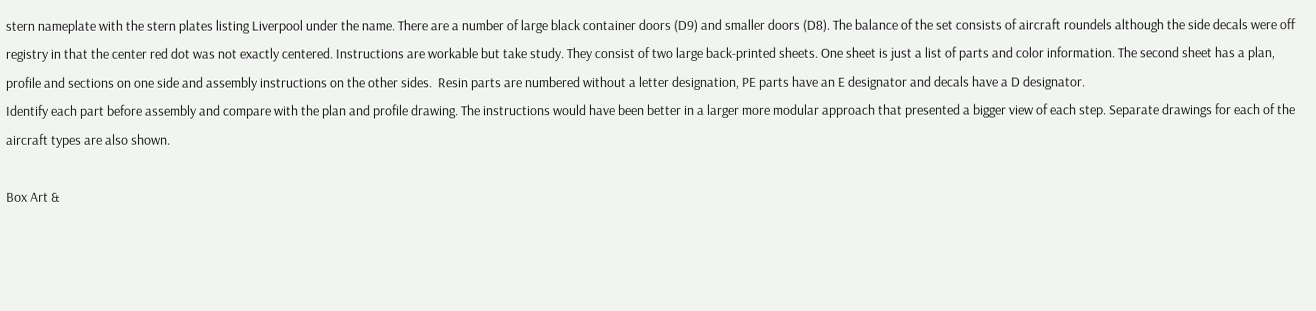stern nameplate with the stern plates listing Liverpool under the name. There are a number of large black container doors (D9) and smaller doors (D8). The balance of the set consists of aircraft roundels although the side decals were off registry in that the center red dot was not exactly centered. Instructions are workable but take study. They consist of two large back-printed sheets. One sheet is just a list of parts and color information. The second sheet has a plan, profile and sections on one side and assembly instructions on the other sides.  Resin parts are numbered without a letter designation, PE parts have an E designator and decals have a D designator.
Identify each part before assembly and compare with the plan and profile drawing. The instructions would have been better in a larger more modular approach that presented a bigger view of each step. Separate drawings for each of the aircraft types are also shown.

Box Art &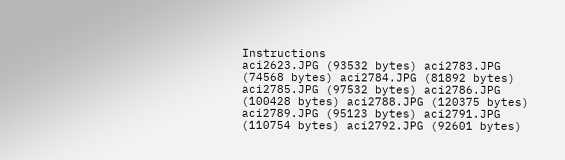Instructions
aci2623.JPG (93532 bytes) aci2783.JPG (74568 bytes) aci2784.JPG (81892 bytes)
aci2785.JPG (97532 bytes) aci2786.JPG (100428 bytes) aci2788.JPG (120375 bytes)
aci2789.JPG (95123 bytes) aci2791.JPG (110754 bytes) aci2792.JPG (92601 bytes)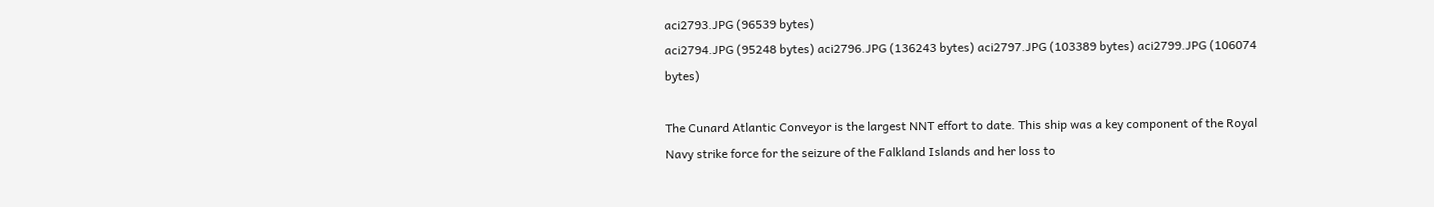aci2793.JPG (96539 bytes)
aci2794.JPG (95248 bytes) aci2796.JPG (136243 bytes) aci2797.JPG (103389 bytes) aci2799.JPG (106074 bytes)

The Cunard Atlantic Conveyor is the largest NNT effort to date. This ship was a key component of the Royal Navy strike force for the seizure of the Falkland Islands and her loss to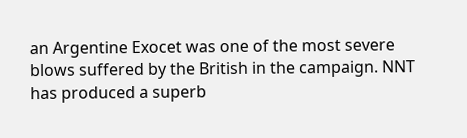an Argentine Exocet was one of the most severe blows suffered by the British in the campaign. NNT has produced a superb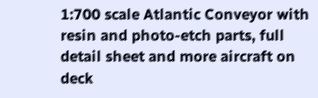1:700 scale Atlantic Conveyor with resin and photo-etch parts, full detail sheet and more aircraft on deck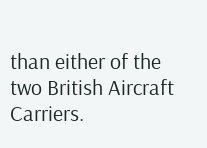than either of the two British Aircraft Carriers.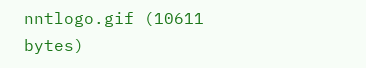nntlogo.gif (10611 bytes)